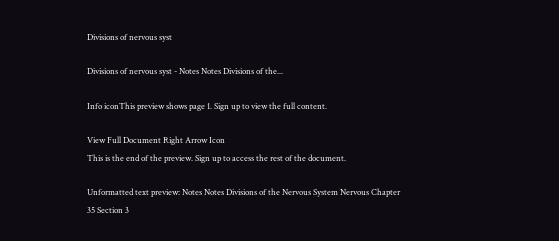Divisions of nervous syst

Divisions of nervous syst - Notes Notes Divisions of the...

Info iconThis preview shows page 1. Sign up to view the full content.

View Full Document Right Arrow Icon
This is the end of the preview. Sign up to access the rest of the document.

Unformatted text preview: Notes Notes Divisions of the Nervous System Nervous Chapter 35 Section 3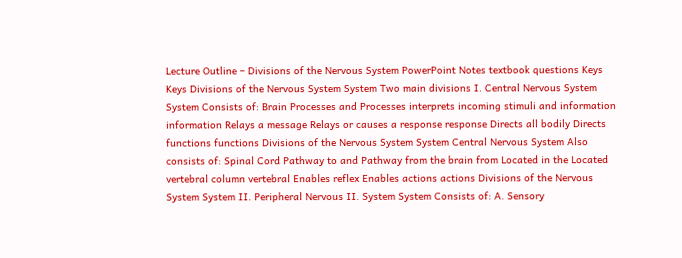Lecture Outline – Divisions of the Nervous System PowerPoint Notes textbook questions Keys Keys Divisions of the Nervous System System Two main divisions I. Central Nervous System System Consists of: Brain Processes and Processes interprets incoming stimuli and information information Relays a message Relays or causes a response response Directs all bodily Directs functions functions Divisions of the Nervous System System Central Nervous System Also consists of: Spinal Cord Pathway to and Pathway from the brain from Located in the Located vertebral column vertebral Enables reflex Enables actions actions Divisions of the Nervous System System II. Peripheral Nervous II. System System Consists of: A. Sensory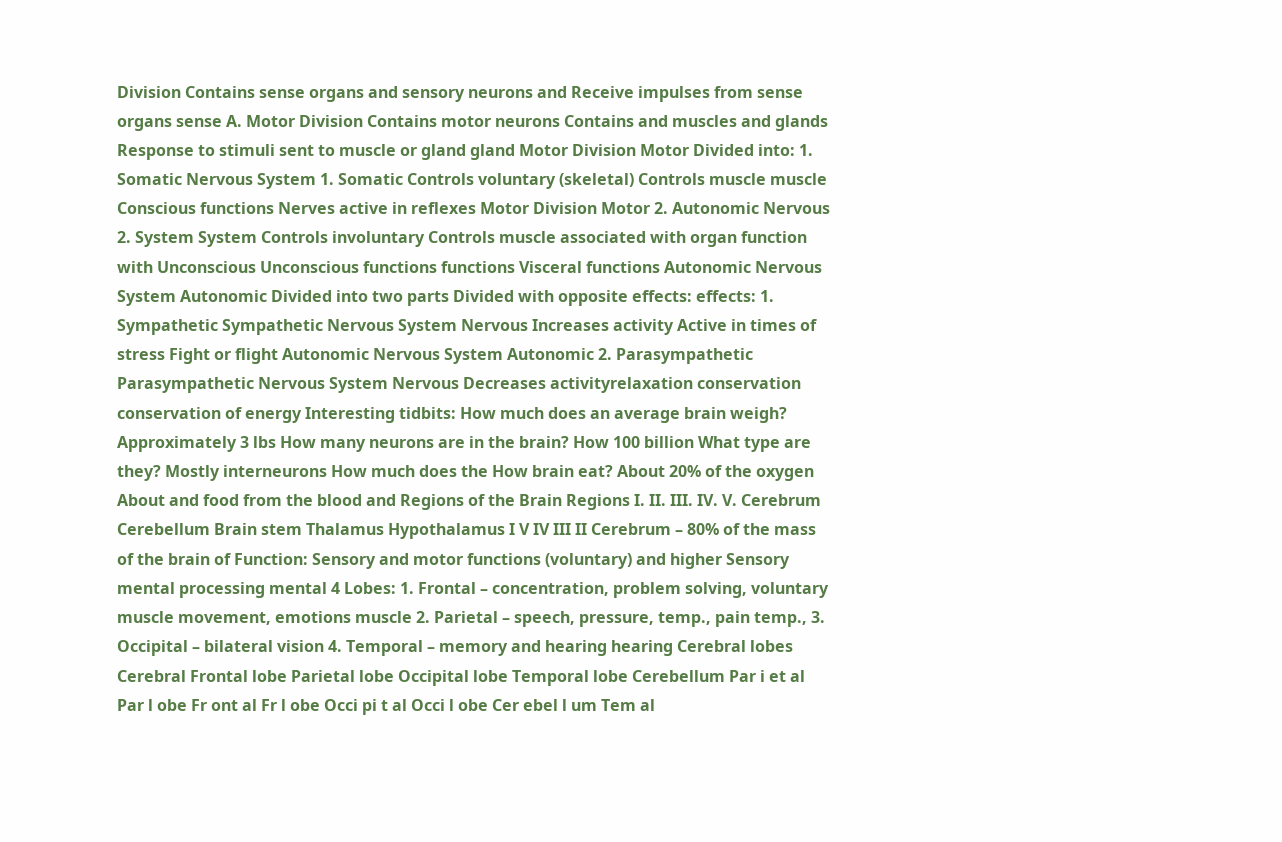Division Contains sense organs and sensory neurons and Receive impulses from sense organs sense A. Motor Division Contains motor neurons Contains and muscles and glands Response to stimuli sent to muscle or gland gland Motor Division Motor Divided into: 1. Somatic Nervous System 1. Somatic Controls voluntary (skeletal) Controls muscle muscle Conscious functions Nerves active in reflexes Motor Division Motor 2. Autonomic Nervous 2. System System Controls involuntary Controls muscle associated with organ function with Unconscious Unconscious functions functions Visceral functions Autonomic Nervous System Autonomic Divided into two parts Divided with opposite effects: effects: 1. Sympathetic Sympathetic Nervous System Nervous Increases activity Active in times of stress Fight or flight Autonomic Nervous System Autonomic 2. Parasympathetic Parasympathetic Nervous System Nervous Decreases activityrelaxation conservation conservation of energy Interesting tidbits: How much does an average brain weigh? Approximately 3 lbs How many neurons are in the brain? How 100 billion What type are they? Mostly interneurons How much does the How brain eat? About 20% of the oxygen About and food from the blood and Regions of the Brain Regions I. II. III. IV. V. Cerebrum Cerebellum Brain stem Thalamus Hypothalamus I V IV III II Cerebrum – 80% of the mass of the brain of Function: Sensory and motor functions (voluntary) and higher Sensory mental processing mental 4 Lobes: 1. Frontal – concentration, problem solving, voluntary muscle movement, emotions muscle 2. Parietal – speech, pressure, temp., pain temp., 3. Occipital – bilateral vision 4. Temporal – memory and hearing hearing Cerebral lobes Cerebral Frontal lobe Parietal lobe Occipital lobe Temporal lobe Cerebellum Par i et al Par l obe Fr ont al Fr l obe Occi pi t al Occi l obe Cer ebel l um Tem al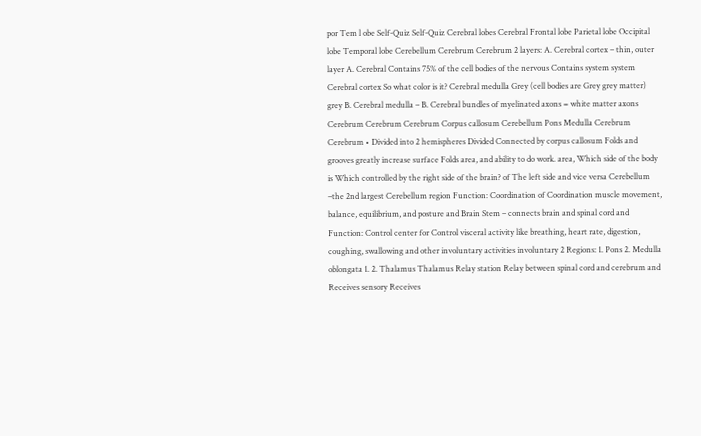por Tem l obe Self-Quiz Self-Quiz Cerebral lobes Cerebral Frontal lobe Parietal lobe Occipital lobe Temporal lobe Cerebellum Cerebrum Cerebrum 2 layers: A. Cerebral cortex – thin, outer layer A. Cerebral Contains 75% of the cell bodies of the nervous Contains system system Cerebral cortex So what color is it? Cerebral medulla Grey (cell bodies are Grey grey matter) grey B. Cerebral medulla – B. Cerebral bundles of myelinated axons = white matter axons Cerebrum Cerebrum Cerebrum Corpus callosum Cerebellum Pons Medulla Cerebrum Cerebrum • Divided into 2 hemispheres Divided Connected by corpus callosum Folds and grooves greatly increase surface Folds area, and ability to do work. area, Which side of the body is Which controlled by the right side of the brain? of The left side and vice versa Cerebellum –the 2nd largest Cerebellum region Function: Coordination of Coordination muscle movement, balance, equilibrium, and posture and Brain Stem – connects brain and spinal cord and Function: Control center for Control visceral activity like breathing, heart rate, digestion, coughing, swallowing and other involuntary activities involuntary 2 Regions: 1. Pons 2. Medulla oblongata 1. 2. Thalamus Thalamus Relay station Relay between spinal cord and cerebrum and Receives sensory Receives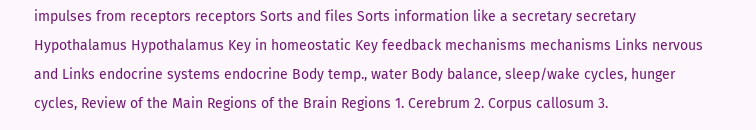impulses from receptors receptors Sorts and files Sorts information like a secretary secretary Hypothalamus Hypothalamus Key in homeostatic Key feedback mechanisms mechanisms Links nervous and Links endocrine systems endocrine Body temp., water Body balance, sleep/wake cycles, hunger cycles, Review of the Main Regions of the Brain Regions 1. Cerebrum 2. Corpus callosum 3.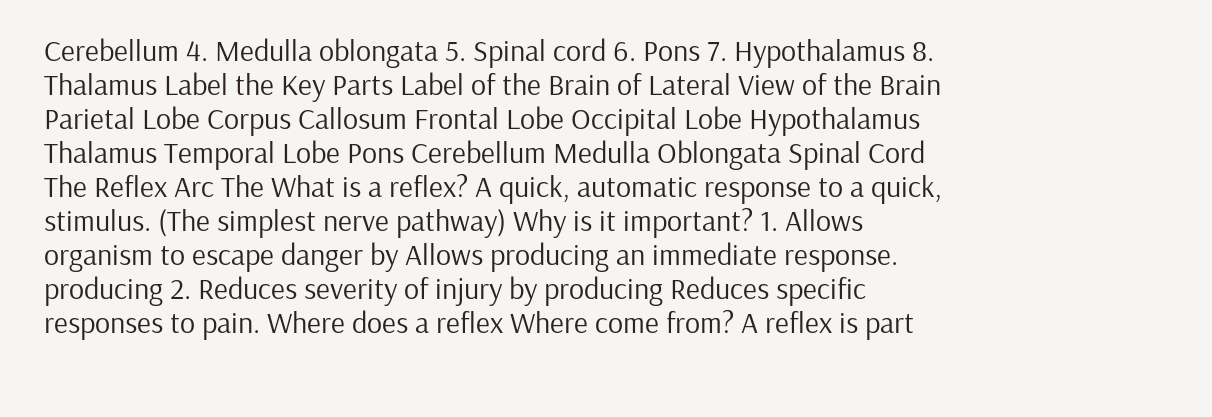Cerebellum 4. Medulla oblongata 5. Spinal cord 6. Pons 7. Hypothalamus 8. Thalamus Label the Key Parts Label of the Brain of Lateral View of the Brain Parietal Lobe Corpus Callosum Frontal Lobe Occipital Lobe Hypothalamus Thalamus Temporal Lobe Pons Cerebellum Medulla Oblongata Spinal Cord The Reflex Arc The What is a reflex? A quick, automatic response to a quick, stimulus. (The simplest nerve pathway) Why is it important? 1. Allows organism to escape danger by Allows producing an immediate response. producing 2. Reduces severity of injury by producing Reduces specific responses to pain. Where does a reflex Where come from? A reflex is part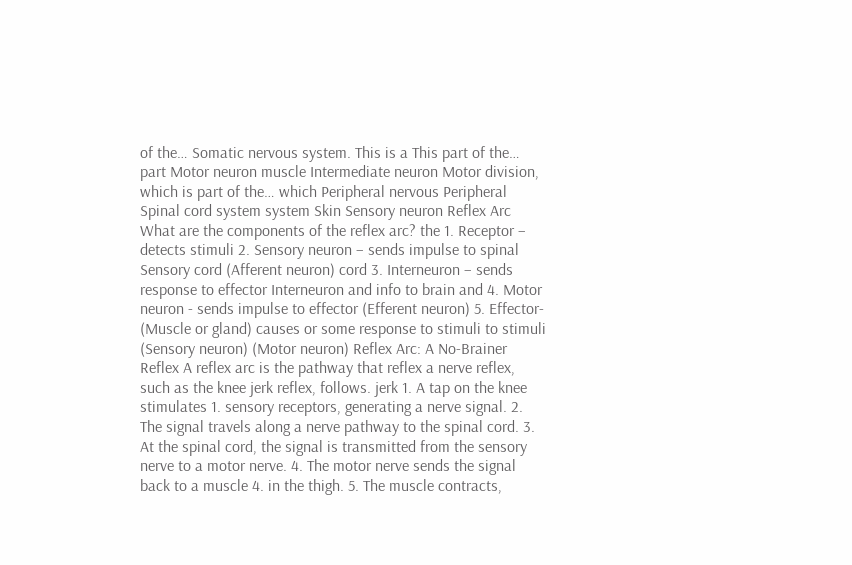of the… Somatic nervous system. This is a This part of the… part Motor neuron muscle Intermediate neuron Motor division, which is part of the… which Peripheral nervous Peripheral Spinal cord system system Skin Sensory neuron Reflex Arc What are the components of the reflex arc? the 1. Receptor – detects stimuli 2. Sensory neuron – sends impulse to spinal Sensory cord (Afferent neuron) cord 3. Interneuron – sends response to effector Interneuron and info to brain and 4. Motor neuron - sends impulse to effector (Efferent neuron) 5. Effector- (Muscle or gland) causes or some response to stimuli to stimuli (Sensory neuron) (Motor neuron) Reflex Arc: A No-Brainer Reflex A reflex arc is the pathway that reflex a nerve reflex, such as the knee jerk reflex, follows. jerk 1. A tap on the knee stimulates 1. sensory receptors, generating a nerve signal. 2. The signal travels along a nerve pathway to the spinal cord. 3. At the spinal cord, the signal is transmitted from the sensory nerve to a motor nerve. 4. The motor nerve sends the signal back to a muscle 4. in the thigh. 5. The muscle contracts,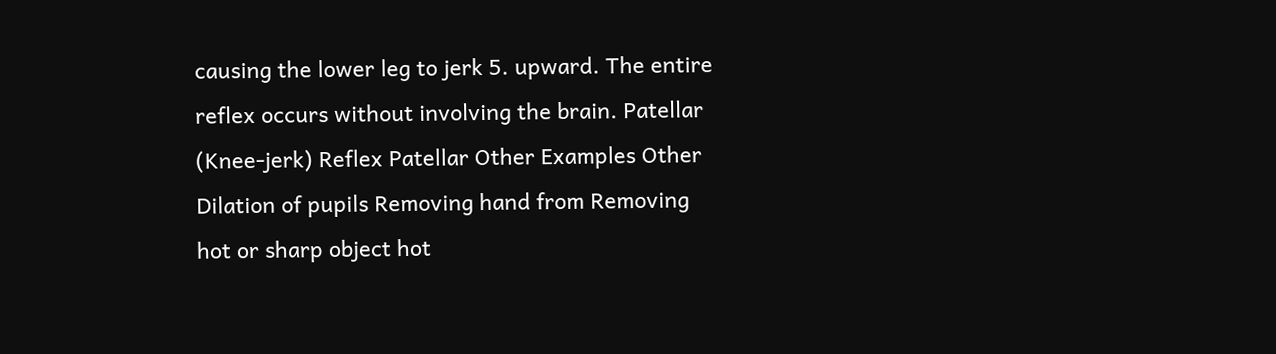causing the lower leg to jerk 5. upward. The entire reflex occurs without involving the brain. Patellar (Knee-jerk) Reflex Patellar Other Examples Other Dilation of pupils Removing hand from Removing hot or sharp object hot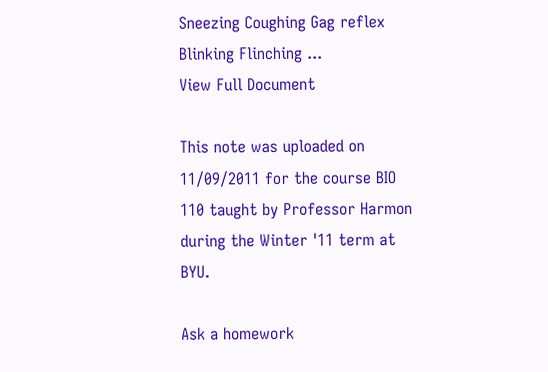Sneezing Coughing Gag reflex Blinking Flinching ...
View Full Document

This note was uploaded on 11/09/2011 for the course BIO 110 taught by Professor Harmon during the Winter '11 term at BYU.

Ask a homework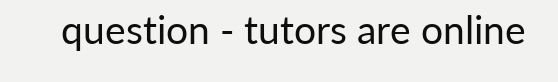question - tutors are online